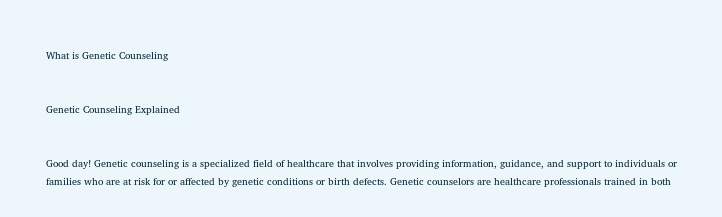What is Genetic Counseling


Genetic Counseling Explained


Good day! Genetic counseling is a specialized field of healthcare that involves providing information, guidance, and support to individuals or families who are at risk for or affected by genetic conditions or birth defects. Genetic counselors are healthcare professionals trained in both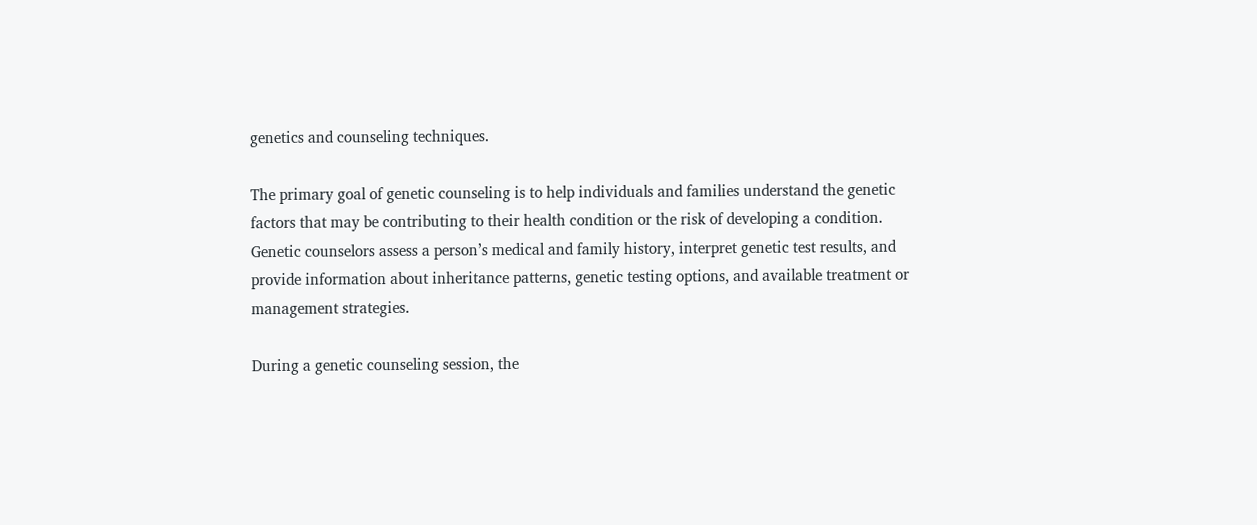genetics and counseling techniques.

The primary goal of genetic counseling is to help individuals and families understand the genetic factors that may be contributing to their health condition or the risk of developing a condition. Genetic counselors assess a person’s medical and family history, interpret genetic test results, and provide information about inheritance patterns, genetic testing options, and available treatment or management strategies.

During a genetic counseling session, the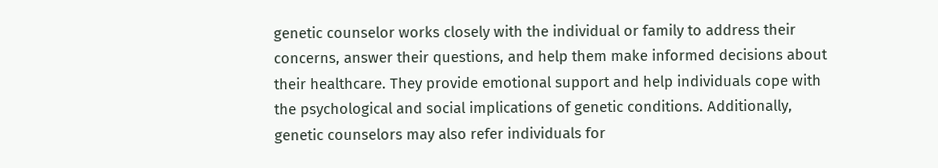genetic counselor works closely with the individual or family to address their concerns, answer their questions, and help them make informed decisions about their healthcare. They provide emotional support and help individuals cope with the psychological and social implications of genetic conditions. Additionally, genetic counselors may also refer individuals for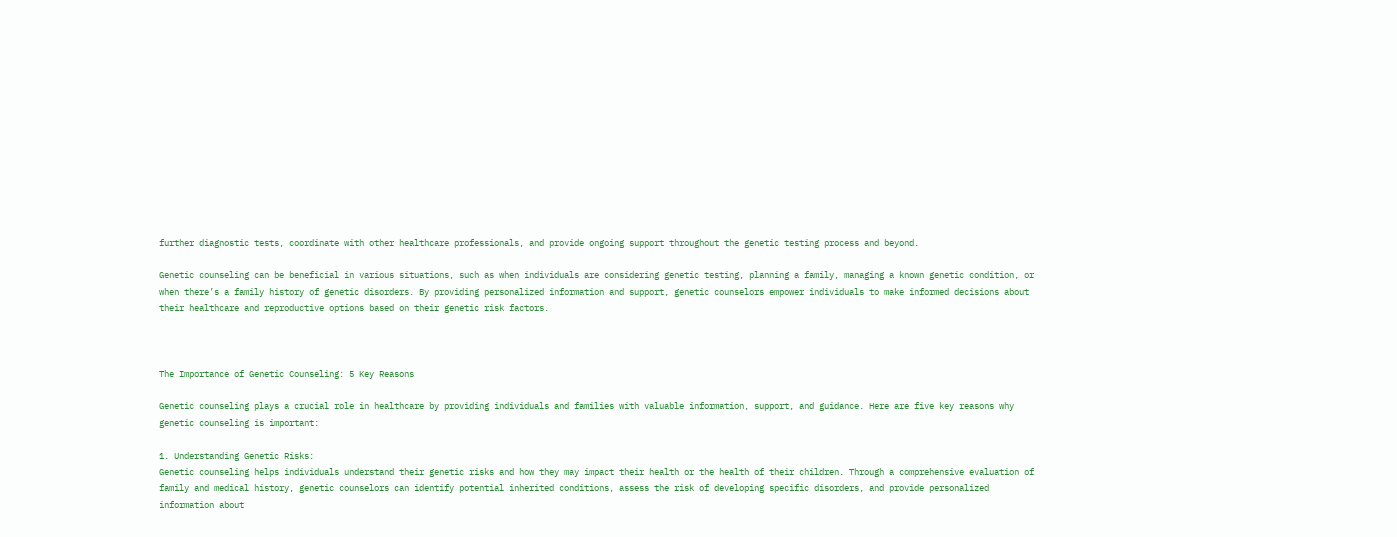further diagnostic tests, coordinate with other healthcare professionals, and provide ongoing support throughout the genetic testing process and beyond.

Genetic counseling can be beneficial in various situations, such as when individuals are considering genetic testing, planning a family, managing a known genetic condition, or when there’s a family history of genetic disorders. By providing personalized information and support, genetic counselors empower individuals to make informed decisions about their healthcare and reproductive options based on their genetic risk factors.



The Importance of Genetic Counseling: 5 Key Reasons

Genetic counseling plays a crucial role in healthcare by providing individuals and families with valuable information, support, and guidance. Here are five key reasons why genetic counseling is important:

1. Understanding Genetic Risks:
Genetic counseling helps individuals understand their genetic risks and how they may impact their health or the health of their children. Through a comprehensive evaluation of family and medical history, genetic counselors can identify potential inherited conditions, assess the risk of developing specific disorders, and provide personalized information about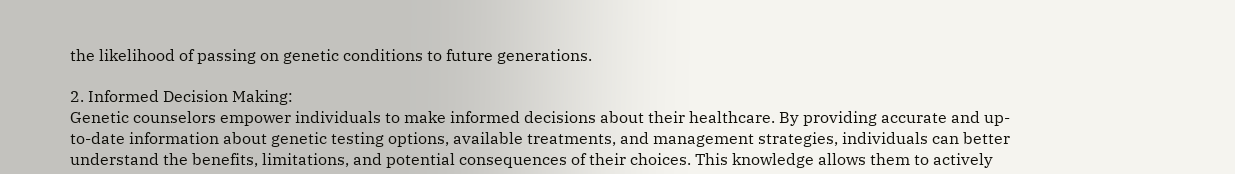the likelihood of passing on genetic conditions to future generations.

2. Informed Decision Making:
Genetic counselors empower individuals to make informed decisions about their healthcare. By providing accurate and up-to-date information about genetic testing options, available treatments, and management strategies, individuals can better understand the benefits, limitations, and potential consequences of their choices. This knowledge allows them to actively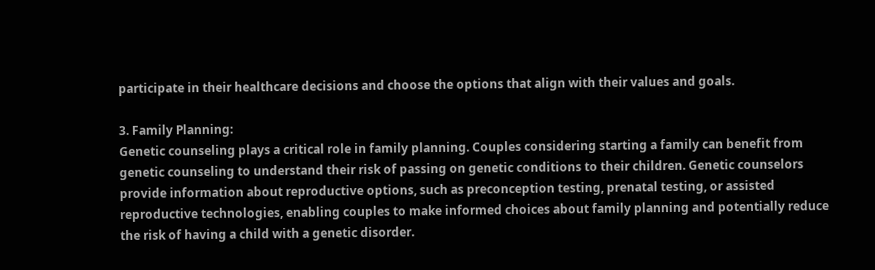participate in their healthcare decisions and choose the options that align with their values and goals.

3. Family Planning:
Genetic counseling plays a critical role in family planning. Couples considering starting a family can benefit from genetic counseling to understand their risk of passing on genetic conditions to their children. Genetic counselors provide information about reproductive options, such as preconception testing, prenatal testing, or assisted reproductive technologies, enabling couples to make informed choices about family planning and potentially reduce the risk of having a child with a genetic disorder.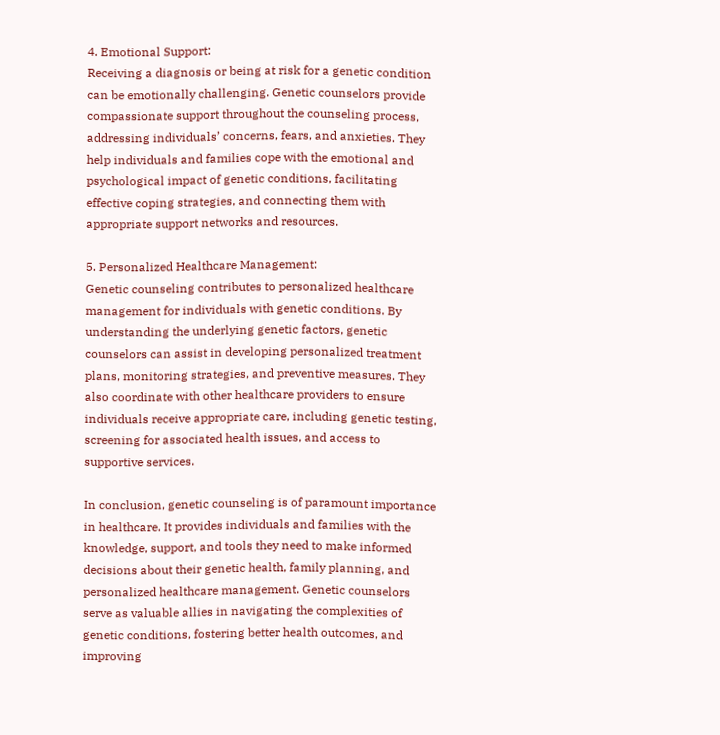4. Emotional Support:
Receiving a diagnosis or being at risk for a genetic condition can be emotionally challenging. Genetic counselors provide compassionate support throughout the counseling process, addressing individuals’ concerns, fears, and anxieties. They help individuals and families cope with the emotional and psychological impact of genetic conditions, facilitating effective coping strategies, and connecting them with appropriate support networks and resources.

5. Personalized Healthcare Management:
Genetic counseling contributes to personalized healthcare management for individuals with genetic conditions. By understanding the underlying genetic factors, genetic counselors can assist in developing personalized treatment plans, monitoring strategies, and preventive measures. They also coordinate with other healthcare providers to ensure individuals receive appropriate care, including genetic testing, screening for associated health issues, and access to supportive services.

In conclusion, genetic counseling is of paramount importance in healthcare. It provides individuals and families with the knowledge, support, and tools they need to make informed decisions about their genetic health, family planning, and personalized healthcare management. Genetic counselors serve as valuable allies in navigating the complexities of genetic conditions, fostering better health outcomes, and improving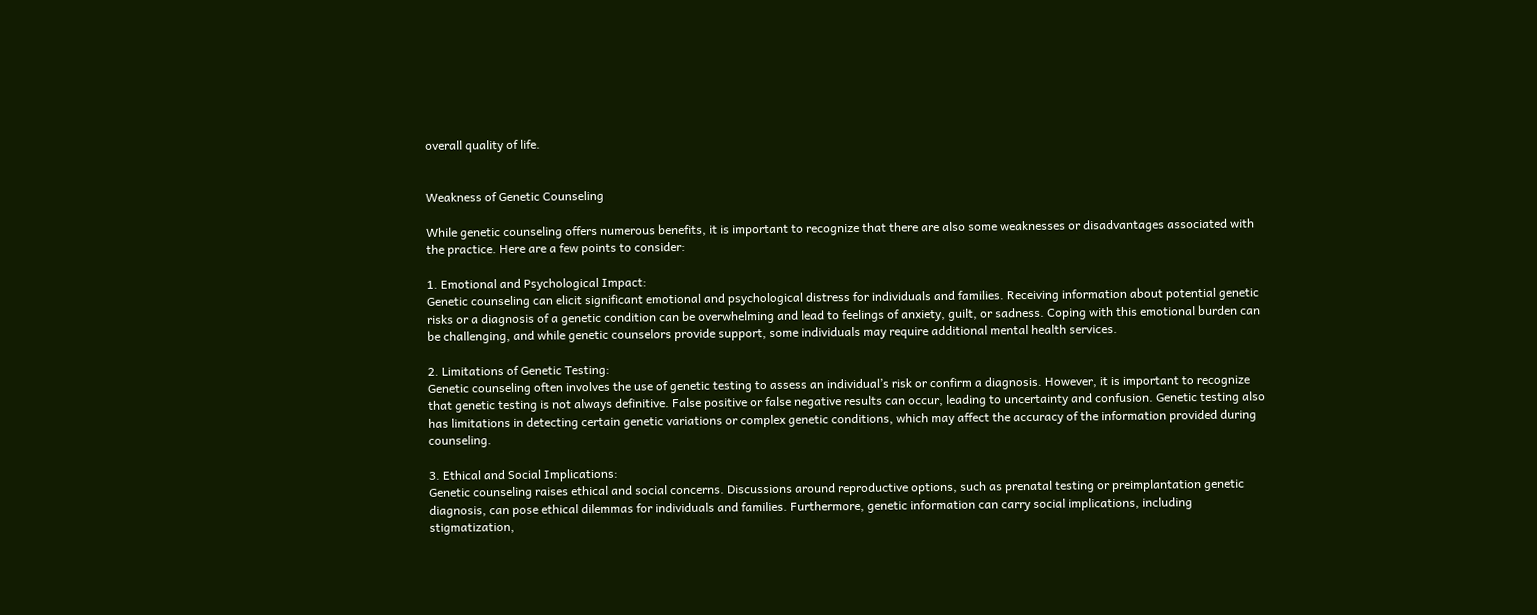overall quality of life.


Weakness of Genetic Counseling

While genetic counseling offers numerous benefits, it is important to recognize that there are also some weaknesses or disadvantages associated with the practice. Here are a few points to consider:

1. Emotional and Psychological Impact:
Genetic counseling can elicit significant emotional and psychological distress for individuals and families. Receiving information about potential genetic risks or a diagnosis of a genetic condition can be overwhelming and lead to feelings of anxiety, guilt, or sadness. Coping with this emotional burden can be challenging, and while genetic counselors provide support, some individuals may require additional mental health services.

2. Limitations of Genetic Testing:
Genetic counseling often involves the use of genetic testing to assess an individual’s risk or confirm a diagnosis. However, it is important to recognize that genetic testing is not always definitive. False positive or false negative results can occur, leading to uncertainty and confusion. Genetic testing also has limitations in detecting certain genetic variations or complex genetic conditions, which may affect the accuracy of the information provided during counseling.

3. Ethical and Social Implications:
Genetic counseling raises ethical and social concerns. Discussions around reproductive options, such as prenatal testing or preimplantation genetic diagnosis, can pose ethical dilemmas for individuals and families. Furthermore, genetic information can carry social implications, including stigmatization,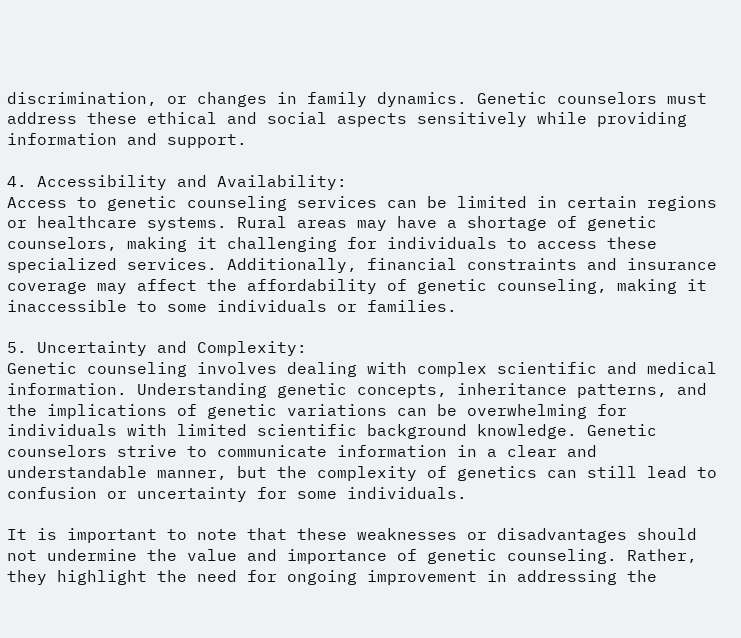discrimination, or changes in family dynamics. Genetic counselors must address these ethical and social aspects sensitively while providing information and support.

4. Accessibility and Availability:
Access to genetic counseling services can be limited in certain regions or healthcare systems. Rural areas may have a shortage of genetic counselors, making it challenging for individuals to access these specialized services. Additionally, financial constraints and insurance coverage may affect the affordability of genetic counseling, making it inaccessible to some individuals or families.

5. Uncertainty and Complexity:
Genetic counseling involves dealing with complex scientific and medical information. Understanding genetic concepts, inheritance patterns, and the implications of genetic variations can be overwhelming for individuals with limited scientific background knowledge. Genetic counselors strive to communicate information in a clear and understandable manner, but the complexity of genetics can still lead to confusion or uncertainty for some individuals.

It is important to note that these weaknesses or disadvantages should not undermine the value and importance of genetic counseling. Rather, they highlight the need for ongoing improvement in addressing the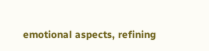emotional aspects, refining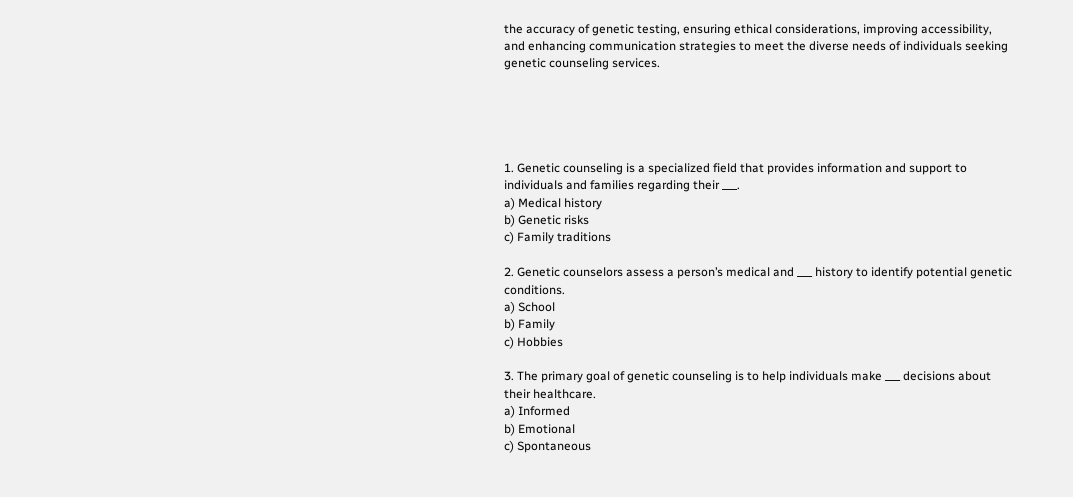the accuracy of genetic testing, ensuring ethical considerations, improving accessibility, and enhancing communication strategies to meet the diverse needs of individuals seeking genetic counseling services.





1. Genetic counseling is a specialized field that provides information and support to individuals and families regarding their ___.
a) Medical history
b) Genetic risks
c) Family traditions

2. Genetic counselors assess a person’s medical and ___ history to identify potential genetic conditions.
a) School
b) Family
c) Hobbies

3. The primary goal of genetic counseling is to help individuals make ___ decisions about their healthcare.
a) Informed
b) Emotional
c) Spontaneous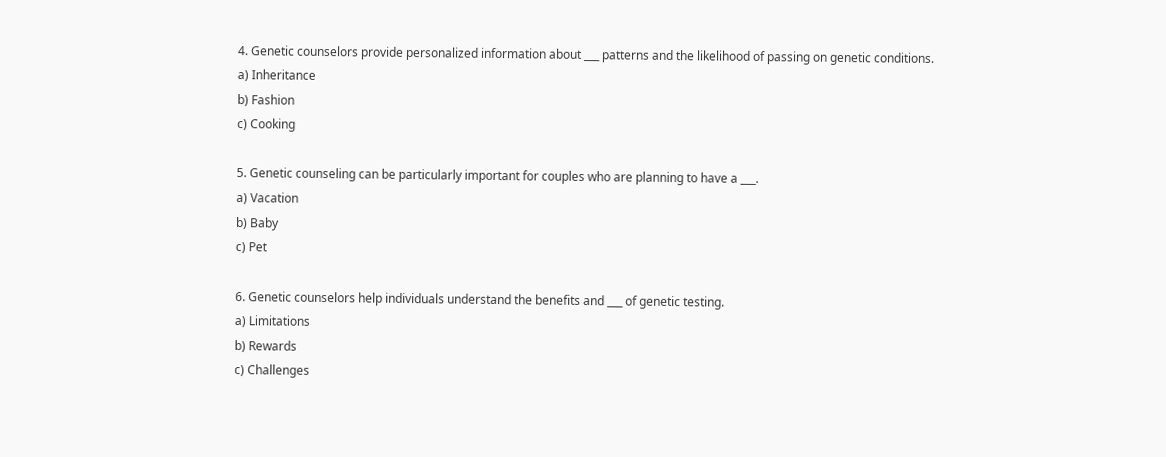4. Genetic counselors provide personalized information about ___ patterns and the likelihood of passing on genetic conditions.
a) Inheritance
b) Fashion
c) Cooking

5. Genetic counseling can be particularly important for couples who are planning to have a ___.
a) Vacation
b) Baby
c) Pet

6. Genetic counselors help individuals understand the benefits and ___ of genetic testing.
a) Limitations
b) Rewards
c) Challenges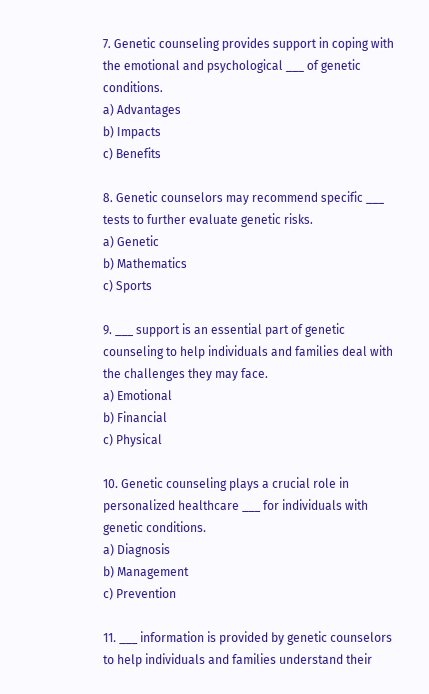7. Genetic counseling provides support in coping with the emotional and psychological ___ of genetic conditions.
a) Advantages
b) Impacts
c) Benefits

8. Genetic counselors may recommend specific ___ tests to further evaluate genetic risks.
a) Genetic
b) Mathematics
c) Sports

9. ___ support is an essential part of genetic counseling to help individuals and families deal with the challenges they may face.
a) Emotional
b) Financial
c) Physical

10. Genetic counseling plays a crucial role in personalized healthcare ___ for individuals with genetic conditions.
a) Diagnosis
b) Management
c) Prevention

11. ___ information is provided by genetic counselors to help individuals and families understand their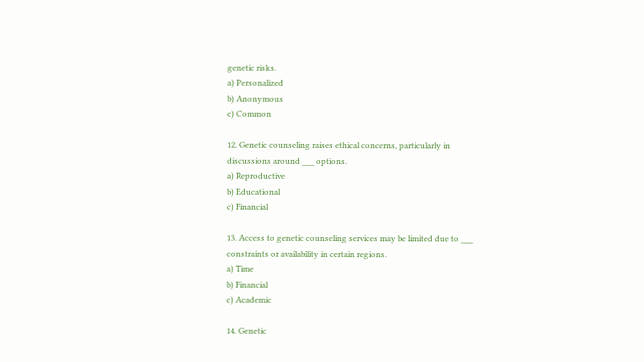genetic risks.
a) Personalized
b) Anonymous
c) Common

12. Genetic counseling raises ethical concerns, particularly in discussions around ___ options.
a) Reproductive
b) Educational
c) Financial

13. Access to genetic counseling services may be limited due to ___ constraints or availability in certain regions.
a) Time
b) Financial
c) Academic

14. Genetic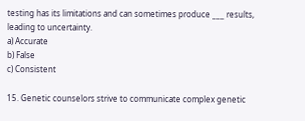testing has its limitations and can sometimes produce ___ results, leading to uncertainty.
a) Accurate
b) False
c) Consistent

15. Genetic counselors strive to communicate complex genetic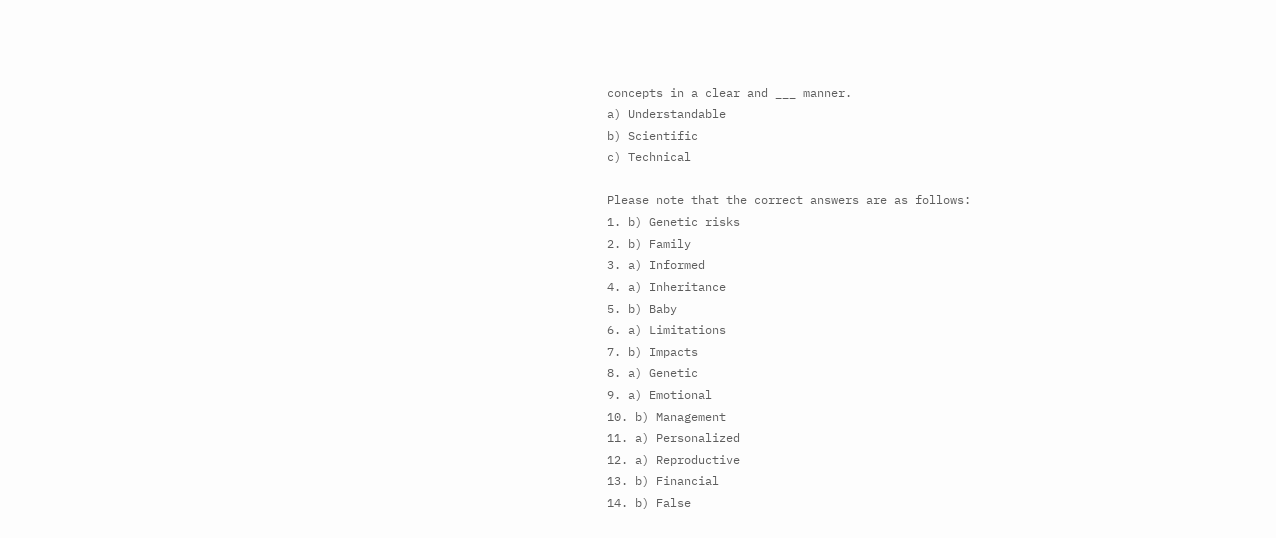concepts in a clear and ___ manner.
a) Understandable
b) Scientific
c) Technical

Please note that the correct answers are as follows:
1. b) Genetic risks
2. b) Family
3. a) Informed
4. a) Inheritance
5. b) Baby
6. a) Limitations
7. b) Impacts
8. a) Genetic
9. a) Emotional
10. b) Management
11. a) Personalized
12. a) Reproductive
13. b) Financial
14. b) False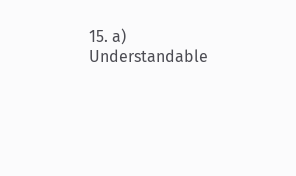15. a) Understandable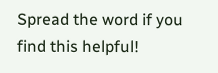Spread the word if you find this helpful!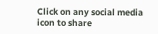Click on any social media icon to share